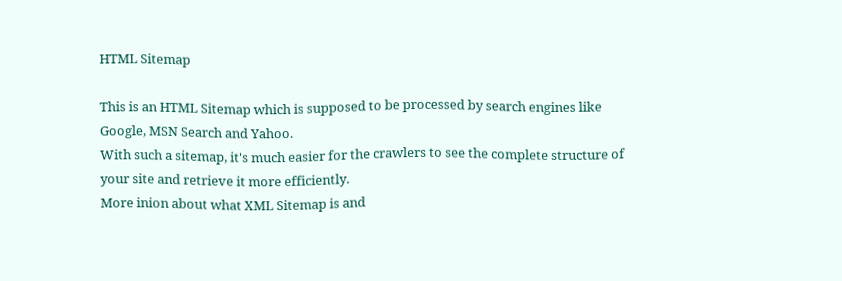HTML Sitemap

This is an HTML Sitemap which is supposed to be processed by search engines like Google, MSN Search and Yahoo.
With such a sitemap, it's much easier for the crawlers to see the complete structure of your site and retrieve it more efficiently.
More inion about what XML Sitemap is and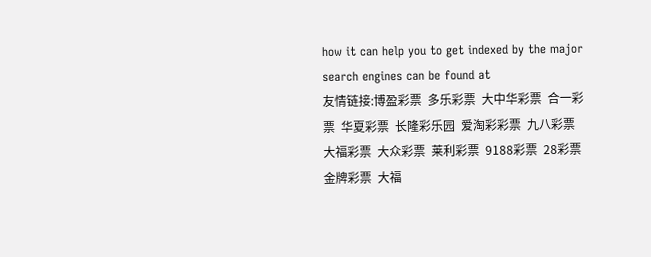how it can help you to get indexed by the major search engines can be found at
友情链接:博盈彩票  多乐彩票  大中华彩票  合一彩票  华夏彩票  长隆彩乐园  爱淘彩彩票  九八彩票  大福彩票  大众彩票  莱利彩票  9188彩票  28彩票  金牌彩票  大福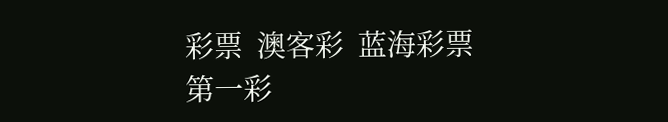彩票  澳客彩  蓝海彩票  第一彩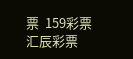票  159彩票  汇辰彩票